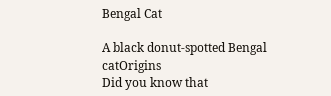Bengal Cat

A black donut-spotted Bengal catOrigins
Did you know that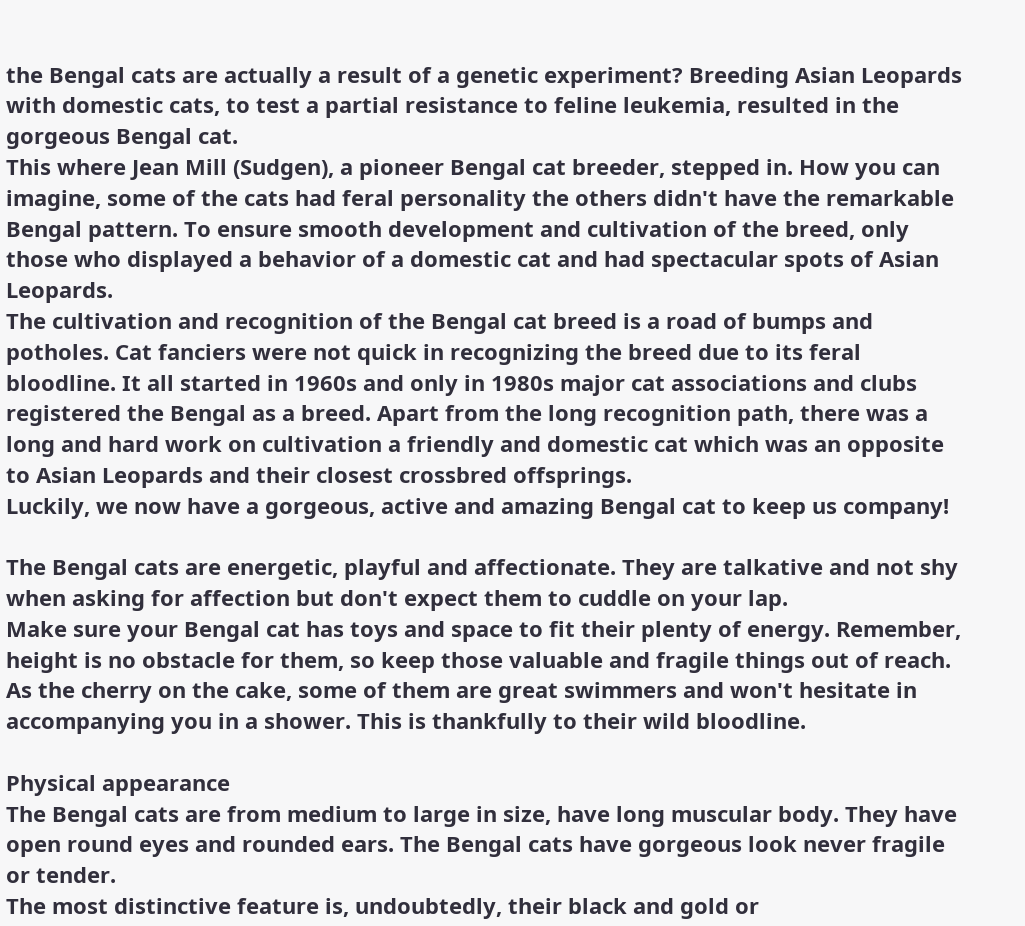the Bengal cats are actually a result of a genetic experiment? Breeding Asian Leopards with domestic cats, to test a partial resistance to feline leukemia, resulted in the gorgeous Bengal cat.
This where Jean Mill (Sudgen), a pioneer Bengal cat breeder, stepped in. How you can imagine, some of the cats had feral personality the others didn't have the remarkable Bengal pattern. To ensure smooth development and cultivation of the breed, only those who displayed a behavior of a domestic cat and had spectacular spots of Asian Leopards.
The cultivation and recognition of the Bengal cat breed is a road of bumps and potholes. Cat fanciers were not quick in recognizing the breed due to its feral bloodline. It all started in 1960s and only in 1980s major cat associations and clubs registered the Bengal as a breed. Apart from the long recognition path, there was a long and hard work on cultivation a friendly and domestic cat which was an opposite to Asian Leopards and their closest crossbred offsprings.
Luckily, we now have a gorgeous, active and amazing Bengal cat to keep us company!

The Bengal cats are energetic, playful and affectionate. They are talkative and not shy when asking for affection but don't expect them to cuddle on your lap.
Make sure your Bengal cat has toys and space to fit their plenty of energy. Remember, height is no obstacle for them, so keep those valuable and fragile things out of reach.
As the cherry on the cake, some of them are great swimmers and won't hesitate in accompanying you in a shower. This is thankfully to their wild bloodline.

Physical appearance
The Bengal cats are from medium to large in size, have long muscular body. They have open round eyes and rounded ears. The Bengal cats have gorgeous look never fragile or tender.
The most distinctive feature is, undoubtedly, their black and gold or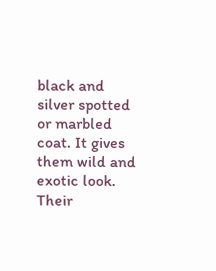black and silver spotted or marbled coat. It gives them wild and exotic look. Their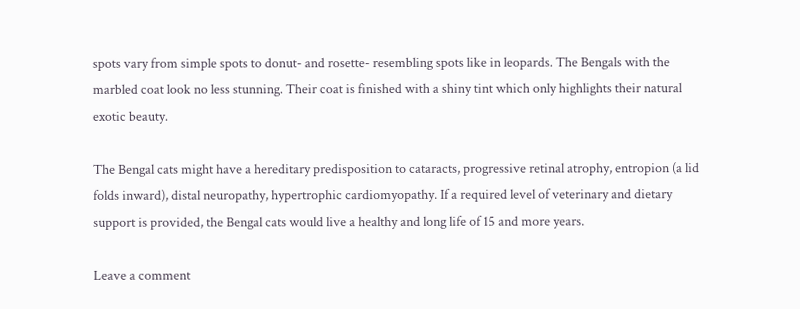spots vary from simple spots to donut- and rosette- resembling spots like in leopards. The Bengals with the marbled coat look no less stunning. Their coat is finished with a shiny tint which only highlights their natural exotic beauty.

The Bengal cats might have a hereditary predisposition to cataracts, progressive retinal atrophy, entropion (a lid folds inward), distal neuropathy, hypertrophic cardiomyopathy. If a required level of veterinary and dietary support is provided, the Bengal cats would live a healthy and long life of 15 and more years.

Leave a comment